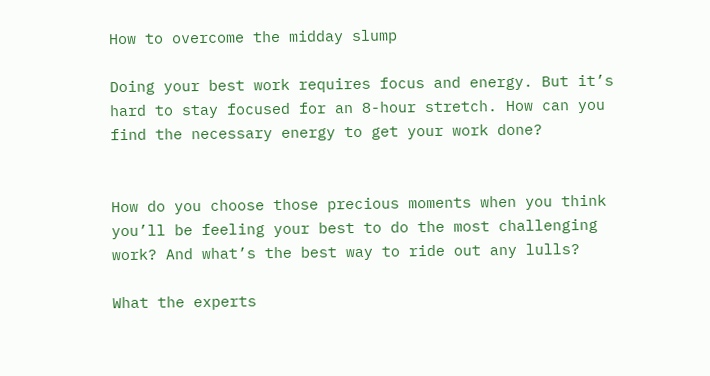How to overcome the midday slump

Doing your best work requires focus and energy. But it’s hard to stay focused for an 8-hour stretch. How can you find the necessary energy to get your work done?


How do you choose those precious moments when you think you’ll be feeling your best to do the most challenging work? And what’s the best way to ride out any lulls?

What the experts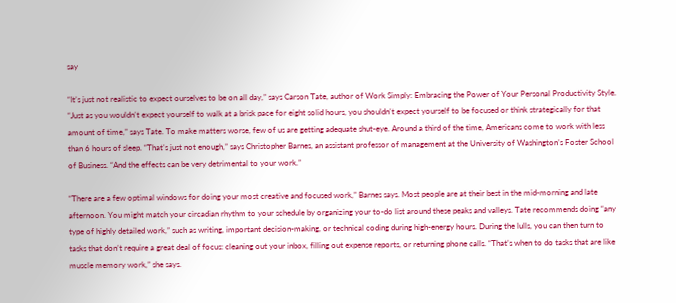say

“It’s just not realistic to expect ourselves to be on all day,” says Carson Tate, author of Work Simply: Embracing the Power of Your Personal Productivity Style. “Just as you wouldn’t expect yourself to walk at a brisk pace for eight solid hours, you shouldn’t expect yourself to be focused or think strategically for that amount of time,” says Tate. To make matters worse, few of us are getting adequate shut-eye. Around a third of the time, Americans come to work with less than 6 hours of sleep. “That’s just not enough,” says Christopher Barnes, an assistant professor of management at the University of Washington’s Foster School of Business. “And the effects can be very detrimental to your work.”

“There are a few optimal windows for doing your most creative and focused work,” Barnes says. Most people are at their best in the mid-morning and late afternoon. You might match your circadian rhythm to your schedule by organizing your to-do list around these peaks and valleys. Tate recommends doing “any type of highly detailed work,” such as writing, important decision-making, or technical coding during high-energy hours. During the lulls, you can then turn to tasks that don’t require a great deal of focus: cleaning out your inbox, filling out expense reports, or returning phone calls. “That’s when to do tasks that are like muscle memory work,” she says.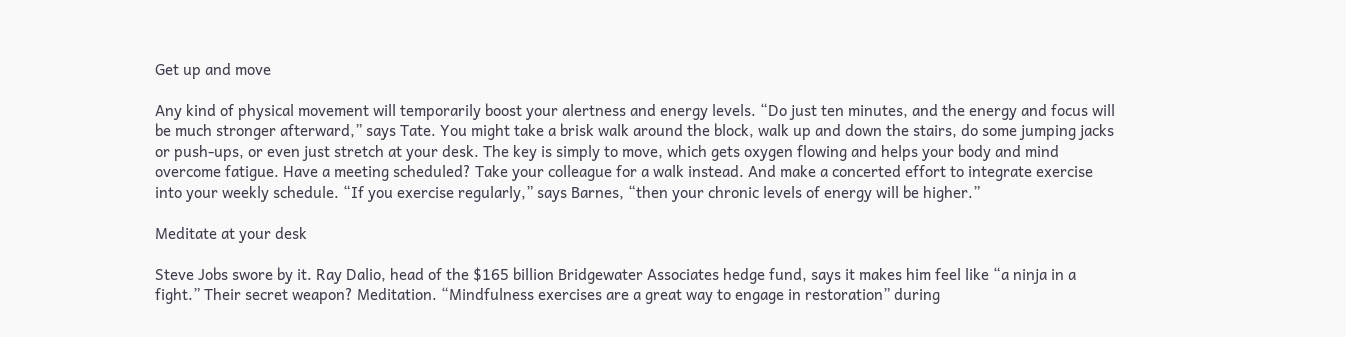Get up and move

Any kind of physical movement will temporarily boost your alertness and energy levels. “Do just ten minutes, and the energy and focus will be much stronger afterward,” says Tate. You might take a brisk walk around the block, walk up and down the stairs, do some jumping jacks or push-ups, or even just stretch at your desk. The key is simply to move, which gets oxygen flowing and helps your body and mind overcome fatigue. Have a meeting scheduled? Take your colleague for a walk instead. And make a concerted effort to integrate exercise into your weekly schedule. “If you exercise regularly,” says Barnes, “then your chronic levels of energy will be higher.”

Meditate at your desk

Steve Jobs swore by it. Ray Dalio, head of the $165 billion Bridgewater Associates hedge fund, says it makes him feel like “a ninja in a fight.” Their secret weapon? Meditation. “Mindfulness exercises are a great way to engage in restoration” during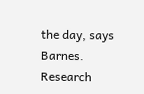the day, says Barnes. Research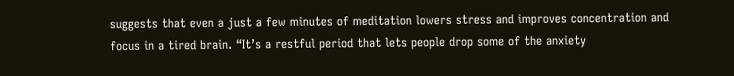suggests that even a just a few minutes of meditation lowers stress and improves concentration and focus in a tired brain. “It’s a restful period that lets people drop some of the anxiety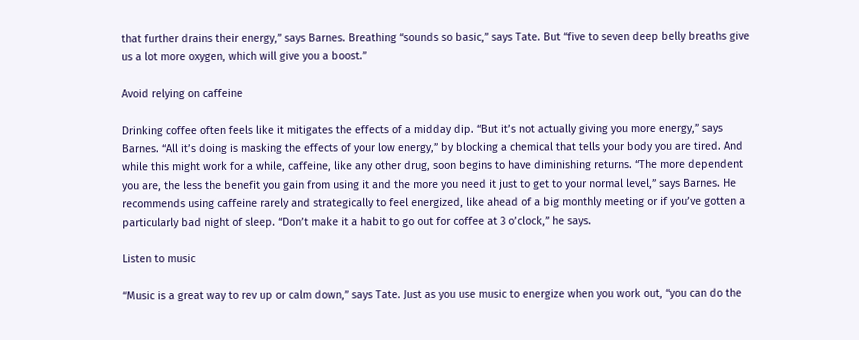that further drains their energy,” says Barnes. Breathing “sounds so basic,” says Tate. But “five to seven deep belly breaths give us a lot more oxygen, which will give you a boost.”

Avoid relying on caffeine

Drinking coffee often feels like it mitigates the effects of a midday dip. “But it’s not actually giving you more energy,” says Barnes. “All it’s doing is masking the effects of your low energy,” by blocking a chemical that tells your body you are tired. And while this might work for a while, caffeine, like any other drug, soon begins to have diminishing returns. “The more dependent you are, the less the benefit you gain from using it and the more you need it just to get to your normal level,” says Barnes. He recommends using caffeine rarely and strategically to feel energized, like ahead of a big monthly meeting or if you’ve gotten a particularly bad night of sleep. “Don’t make it a habit to go out for coffee at 3 o’clock,” he says.

Listen to music

“Music is a great way to rev up or calm down,” says Tate. Just as you use music to energize when you work out, “you can do the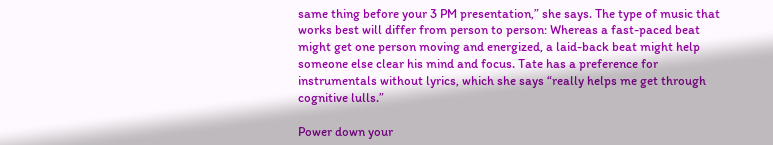same thing before your 3 PM presentation,” she says. The type of music that works best will differ from person to person: Whereas a fast-paced beat might get one person moving and energized, a laid-back beat might help someone else clear his mind and focus. Tate has a preference for instrumentals without lyrics, which she says “really helps me get through cognitive lulls.”

Power down your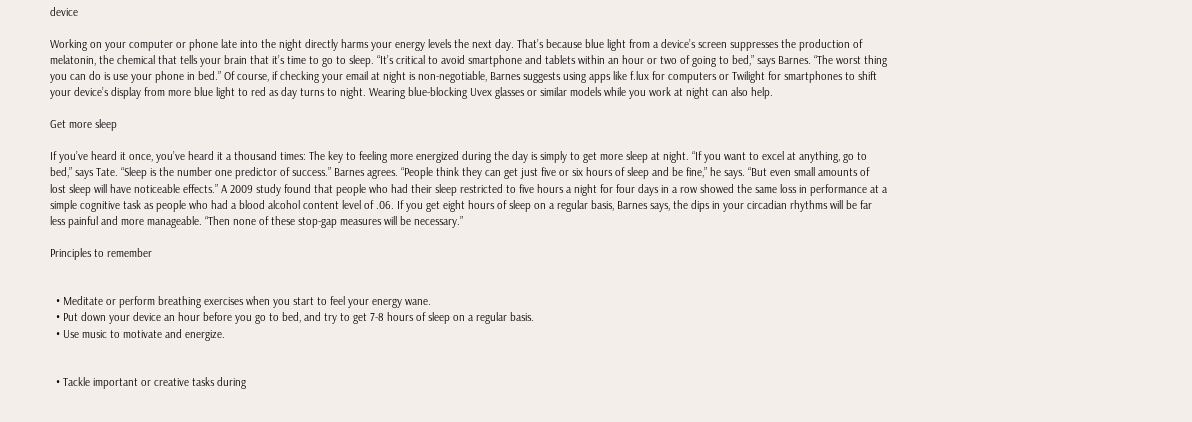device

Working on your computer or phone late into the night directly harms your energy levels the next day. That’s because blue light from a device’s screen suppresses the production of melatonin, the chemical that tells your brain that it’s time to go to sleep. “It’s critical to avoid smartphone and tablets within an hour or two of going to bed,” says Barnes. “The worst thing you can do is use your phone in bed.” Of course, if checking your email at night is non-negotiable, Barnes suggests using apps like f.lux for computers or Twilight for smartphones to shift your device’s display from more blue light to red as day turns to night. Wearing blue-blocking Uvex glasses or similar models while you work at night can also help.

Get more sleep

If you’ve heard it once, you’ve heard it a thousand times: The key to feeling more energized during the day is simply to get more sleep at night. “If you want to excel at anything, go to bed,” says Tate. “Sleep is the number one predictor of success.” Barnes agrees. “People think they can get just five or six hours of sleep and be fine,” he says. “But even small amounts of lost sleep will have noticeable effects.” A 2009 study found that people who had their sleep restricted to five hours a night for four days in a row showed the same loss in performance at a simple cognitive task as people who had a blood alcohol content level of .06. If you get eight hours of sleep on a regular basis, Barnes says, the dips in your circadian rhythms will be far less painful and more manageable. “Then none of these stop-gap measures will be necessary.”

Principles to remember


  • Meditate or perform breathing exercises when you start to feel your energy wane.
  • Put down your device an hour before you go to bed, and try to get 7-8 hours of sleep on a regular basis.
  • Use music to motivate and energize.


  • Tackle important or creative tasks during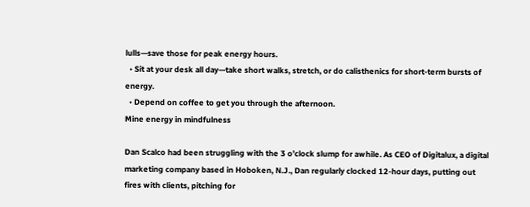lulls—save those for peak energy hours.
  • Sit at your desk all day—take short walks, stretch, or do calisthenics for short-term bursts of energy.
  • Depend on coffee to get you through the afternoon.
Mine energy in mindfulness

Dan Scalco had been struggling with the 3 o’clock slump for awhile. As CEO of Digitalux, a digital marketing company based in Hoboken, N.J., Dan regularly clocked 12-hour days, putting out fires with clients, pitching for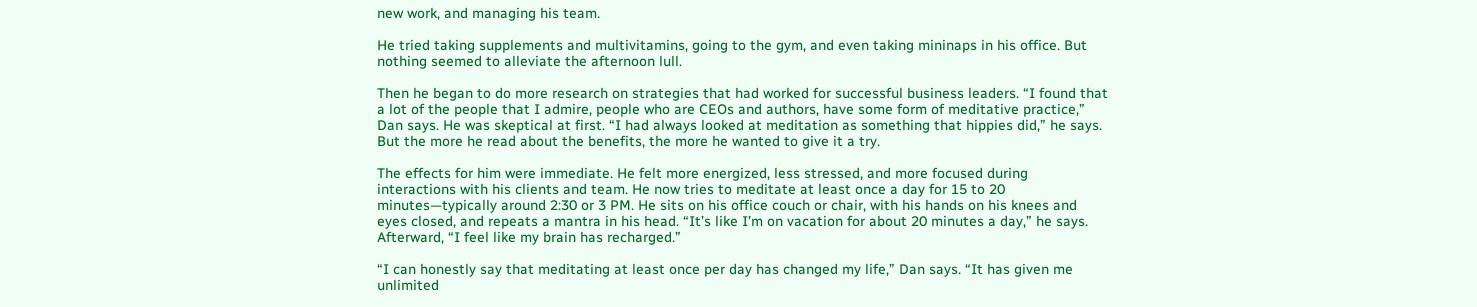new work, and managing his team.

He tried taking supplements and multivitamins, going to the gym, and even taking mininaps in his office. But nothing seemed to alleviate the afternoon lull.

Then he began to do more research on strategies that had worked for successful business leaders. “I found that a lot of the people that I admire, people who are CEOs and authors, have some form of meditative practice,” Dan says. He was skeptical at first. “I had always looked at meditation as something that hippies did,” he says. But the more he read about the benefits, the more he wanted to give it a try.

The effects for him were immediate. He felt more energized, less stressed, and more focused during interactions with his clients and team. He now tries to meditate at least once a day for 15 to 20 minutes—typically around 2:30 or 3 PM. He sits on his office couch or chair, with his hands on his knees and eyes closed, and repeats a mantra in his head. “It’s like I’m on vacation for about 20 minutes a day,” he says. Afterward, “I feel like my brain has recharged.”

“I can honestly say that meditating at least once per day has changed my life,” Dan says. “It has given me unlimited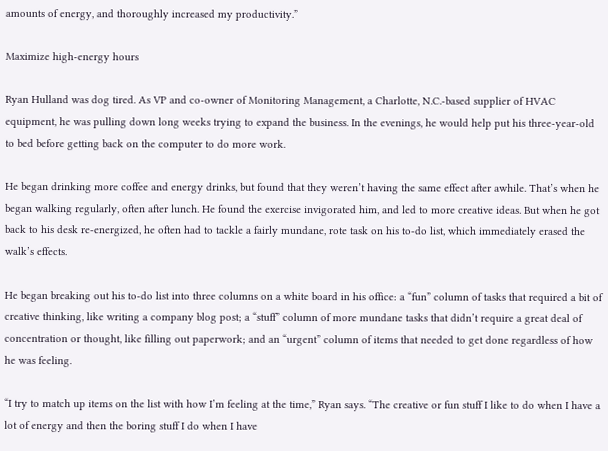amounts of energy, and thoroughly increased my productivity.”

Maximize high-energy hours

Ryan Hulland was dog tired. As VP and co-owner of Monitoring Management, a Charlotte, N.C.-based supplier of HVAC equipment, he was pulling down long weeks trying to expand the business. In the evenings, he would help put his three-year-old to bed before getting back on the computer to do more work.

He began drinking more coffee and energy drinks, but found that they weren’t having the same effect after awhile. That’s when he began walking regularly, often after lunch. He found the exercise invigorated him, and led to more creative ideas. But when he got back to his desk re-energized, he often had to tackle a fairly mundane, rote task on his to-do list, which immediately erased the walk’s effects.

He began breaking out his to-do list into three columns on a white board in his office: a “fun” column of tasks that required a bit of creative thinking, like writing a company blog post; a “stuff” column of more mundane tasks that didn’t require a great deal of concentration or thought, like filling out paperwork; and an “urgent” column of items that needed to get done regardless of how he was feeling.

“I try to match up items on the list with how I’m feeling at the time,” Ryan says. “The creative or fun stuff I like to do when I have a lot of energy and then the boring stuff I do when I have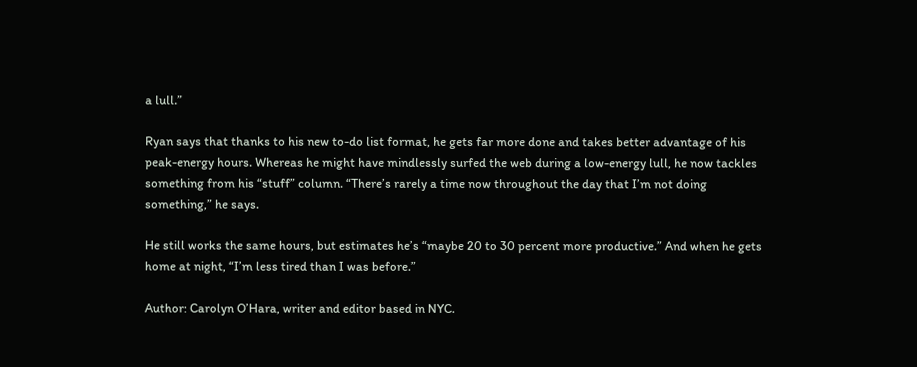a lull.”

Ryan says that thanks to his new to-do list format, he gets far more done and takes better advantage of his peak-energy hours. Whereas he might have mindlessly surfed the web during a low-energy lull, he now tackles something from his “stuff” column. “There’s rarely a time now throughout the day that I’m not doing something,” he says.

He still works the same hours, but estimates he’s “maybe 20 to 30 percent more productive.” And when he gets home at night, “I’m less tired than I was before.”

Author: Carolyn O’Hara, writer and editor based in NYC.